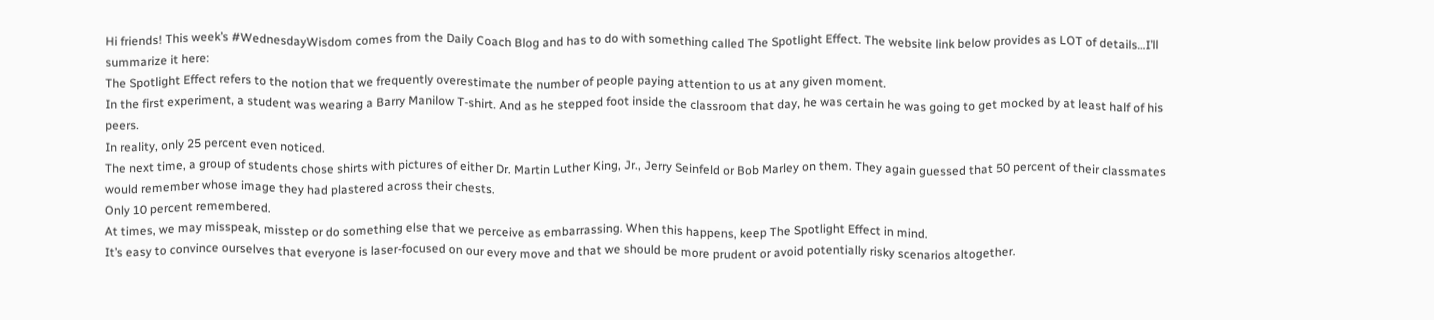Hi friends! This week’s #WednesdayWisdom comes from the Daily Coach Blog and has to do with something called The Spotlight Effect. The website link below provides as LOT of details…I’ll summarize it here:
The Spotlight Effect refers to the notion that we frequently overestimate the number of people paying attention to us at any given moment.
In the first experiment, a student was wearing a Barry Manilow T-shirt. And as he stepped foot inside the classroom that day, he was certain he was going to get mocked by at least half of his peers.
In reality, only 25 percent even noticed.
The next time, a group of students chose shirts with pictures of either Dr. Martin Luther King, Jr., Jerry Seinfeld or Bob Marley on them. They again guessed that 50 percent of their classmates would remember whose image they had plastered across their chests.
Only 10 percent remembered.
At times, we may misspeak, misstep or do something else that we perceive as embarrassing. When this happens, keep The Spotlight Effect in mind.
It’s easy to convince ourselves that everyone is laser-focused on our every move and that we should be more prudent or avoid potentially risky scenarios altogether.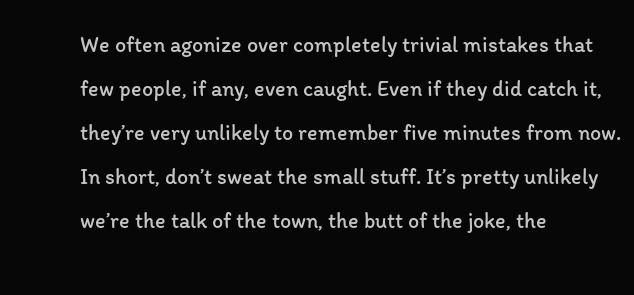We often agonize over completely trivial mistakes that few people, if any, even caught. Even if they did catch it, they’re very unlikely to remember five minutes from now.
In short, don’t sweat the small stuff. It’s pretty unlikely we’re the talk of the town, the butt of the joke, the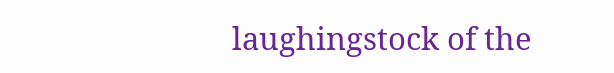laughingstock of the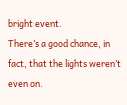bright event.
There’s a good chance, in fact, that the lights weren’t even on.